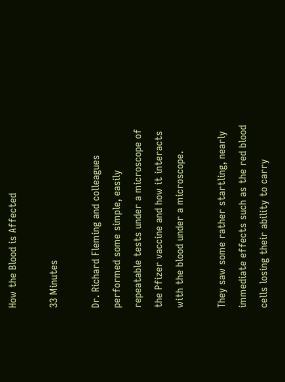How the Blood is Affected

33 Minutes

Dr. Richard Fleming and colleagues performed some simple, easily repeatable tests under a microscope of the Pfizer vaccine and how it interacts with the blood under a microscope.

They saw some rather startling, nearly immediate effects such as the red blood cells losing their ability to carry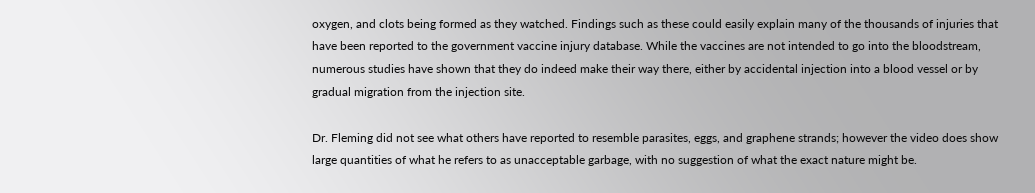oxygen, and clots being formed as they watched. Findings such as these could easily explain many of the thousands of injuries that have been reported to the government vaccine injury database. While the vaccines are not intended to go into the bloodstream, numerous studies have shown that they do indeed make their way there, either by accidental injection into a blood vessel or by gradual migration from the injection site.

Dr. Fleming did not see what others have reported to resemble parasites, eggs, and graphene strands; however the video does show large quantities of what he refers to as unacceptable garbage, with no suggestion of what the exact nature might be.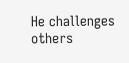He challenges others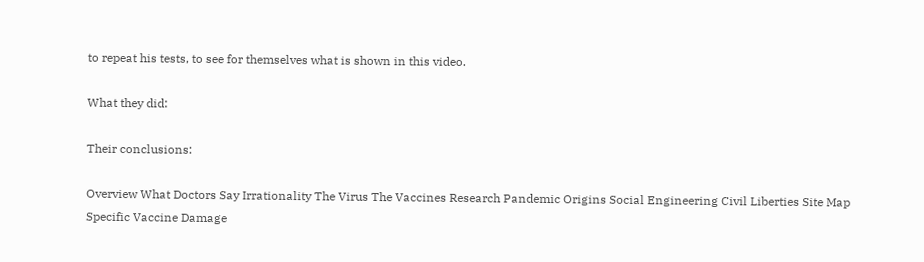to repeat his tests, to see for themselves what is shown in this video.

What they did:

Their conclusions:

Overview What Doctors Say Irrationality The Virus The Vaccines Research Pandemic Origins Social Engineering Civil Liberties Site Map
Specific Vaccine Damage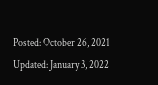Posted: October 26, 2021
Updated: January 3, 2022